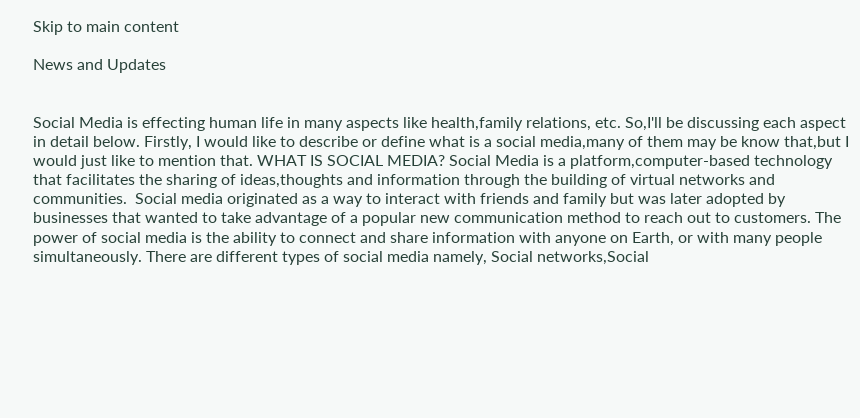Skip to main content

News and Updates


Social Media is effecting human life in many aspects like health,family relations, etc. So,I'll be discussing each aspect in detail below. Firstly, I would like to describe or define what is a social media,many of them may be know that,but I would just like to mention that. WHAT IS SOCIAL MEDIA? Social Media is a platform,computer-based technology that facilitates the sharing of ideas,thoughts and information through the building of virtual networks and communities.  Social media originated as a way to interact with friends and family but was later adopted by businesses that wanted to take advantage of a popular new communication method to reach out to customers. The power of social media is the ability to connect and share information with anyone on Earth, or with many people simultaneously. There are different types of social media namely, Social networks,Social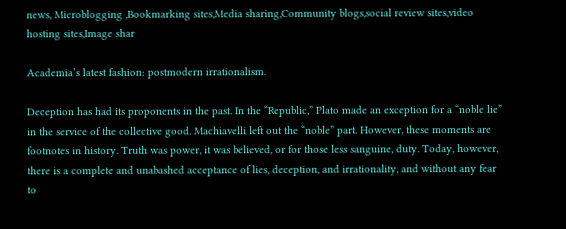news, Microblogging ,Bookmarking sites,Media sharing,Community blogs,social review sites,video hosting sites,Image shar

Academia’s latest fashion: postmodern irrationalism.

Deception has had its proponents in the past. In the “Republic,” Plato made an exception for a “noble lie” in the service of the collective good. Machiavelli left out the “noble” part. However, these moments are footnotes in history. Truth was power, it was believed, or for those less sanguine, duty. Today, however, there is a complete and unabashed acceptance of lies, deception, and irrationality, and without any fear to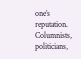one’s reputation. Columnists, politicians,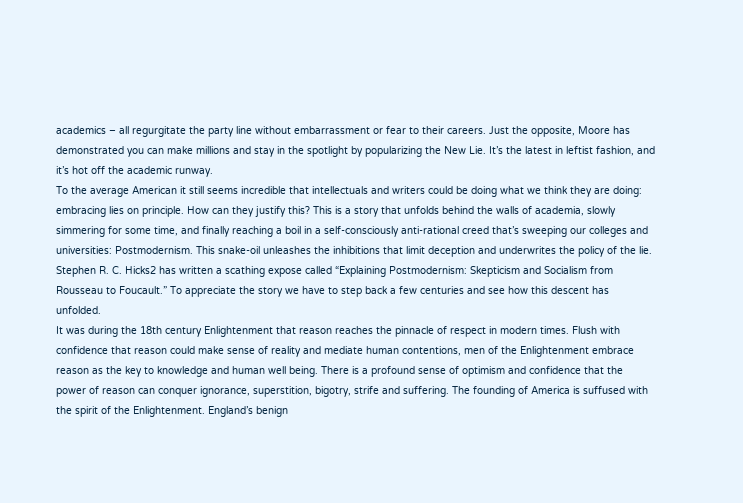academics – all regurgitate the party line without embarrassment or fear to their careers. Just the opposite, Moore has demonstrated you can make millions and stay in the spotlight by popularizing the New Lie. It’s the latest in leftist fashion, and it’s hot off the academic runway.
To the average American it still seems incredible that intellectuals and writers could be doing what we think they are doing: embracing lies on principle. How can they justify this? This is a story that unfolds behind the walls of academia, slowly simmering for some time, and finally reaching a boil in a self-consciously anti-rational creed that’s sweeping our colleges and universities: Postmodernism. This snake-oil unleashes the inhibitions that limit deception and underwrites the policy of the lie. Stephen R. C. Hicks2 has written a scathing expose called “Explaining Postmodernism: Skepticism and Socialism from Rousseau to Foucault.” To appreciate the story we have to step back a few centuries and see how this descent has unfolded.
It was during the 18th century Enlightenment that reason reaches the pinnacle of respect in modern times. Flush with confidence that reason could make sense of reality and mediate human contentions, men of the Enlightenment embrace reason as the key to knowledge and human well being. There is a profound sense of optimism and confidence that the power of reason can conquer ignorance, superstition, bigotry, strife and suffering. The founding of America is suffused with the spirit of the Enlightenment. England’s benign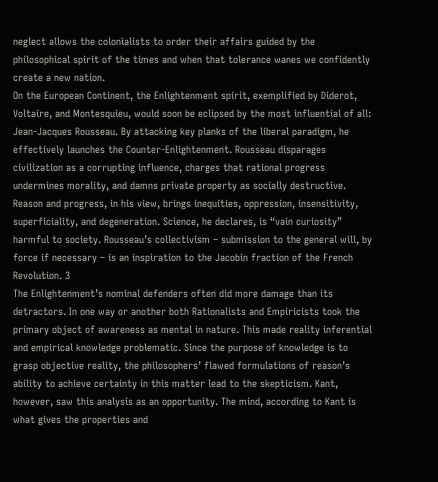neglect allows the colonialists to order their affairs guided by the philosophical spirit of the times and when that tolerance wanes we confidently create a new nation.
On the European Continent, the Enlightenment spirit, exemplified by Diderot, Voltaire, and Montesquieu, would soon be eclipsed by the most influential of all: Jean-Jacques Rousseau. By attacking key planks of the liberal paradigm, he effectively launches the Counter-Enlightenment. Rousseau disparages civilization as a corrupting influence, charges that rational progress undermines morality, and damns private property as socially destructive. Reason and progress, in his view, brings inequities, oppression, insensitivity, superficiality, and degeneration. Science, he declares, is “vain curiosity” harmful to society. Rousseau’s collectivism – submission to the general will, by force if necessary – is an inspiration to the Jacobin fraction of the French Revolution. 3
The Enlightenment’s nominal defenders often did more damage than its detractors. In one way or another both Rationalists and Empiricists took the primary object of awareness as mental in nature. This made reality inferential and empirical knowledge problematic. Since the purpose of knowledge is to grasp objective reality, the philosophers’ flawed formulations of reason’s ability to achieve certainty in this matter lead to the skepticism. Kant, however, saw this analysis as an opportunity. The mind, according to Kant is what gives the properties and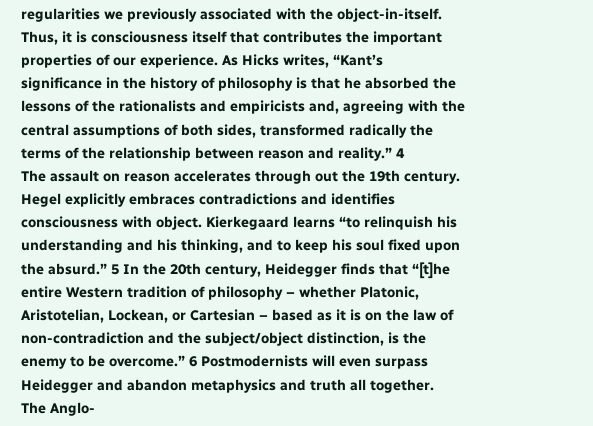regularities we previously associated with the object-in-itself. Thus, it is consciousness itself that contributes the important properties of our experience. As Hicks writes, “Kant’s significance in the history of philosophy is that he absorbed the lessons of the rationalists and empiricists and, agreeing with the central assumptions of both sides, transformed radically the terms of the relationship between reason and reality.” 4
The assault on reason accelerates through out the 19th century. Hegel explicitly embraces contradictions and identifies consciousness with object. Kierkegaard learns “to relinquish his understanding and his thinking, and to keep his soul fixed upon the absurd.” 5 In the 20th century, Heidegger finds that “[t]he entire Western tradition of philosophy – whether Platonic, Aristotelian, Lockean, or Cartesian – based as it is on the law of non-contradiction and the subject/object distinction, is the enemy to be overcome.” 6 Postmodernists will even surpass Heidegger and abandon metaphysics and truth all together.
The Anglo-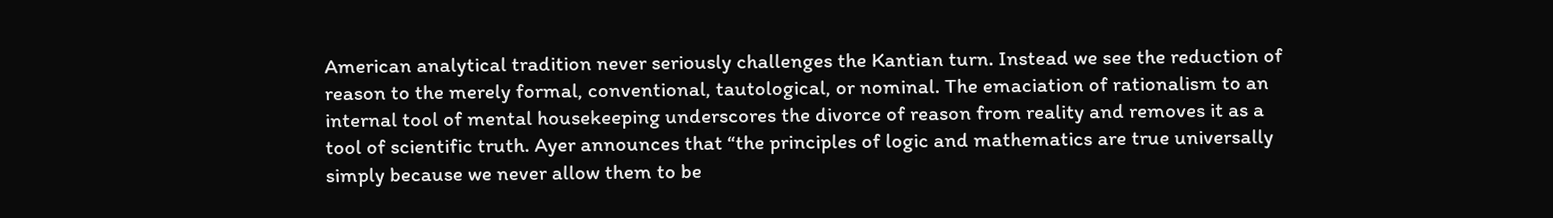American analytical tradition never seriously challenges the Kantian turn. Instead we see the reduction of reason to the merely formal, conventional, tautological, or nominal. The emaciation of rationalism to an internal tool of mental housekeeping underscores the divorce of reason from reality and removes it as a tool of scientific truth. Ayer announces that “the principles of logic and mathematics are true universally simply because we never allow them to be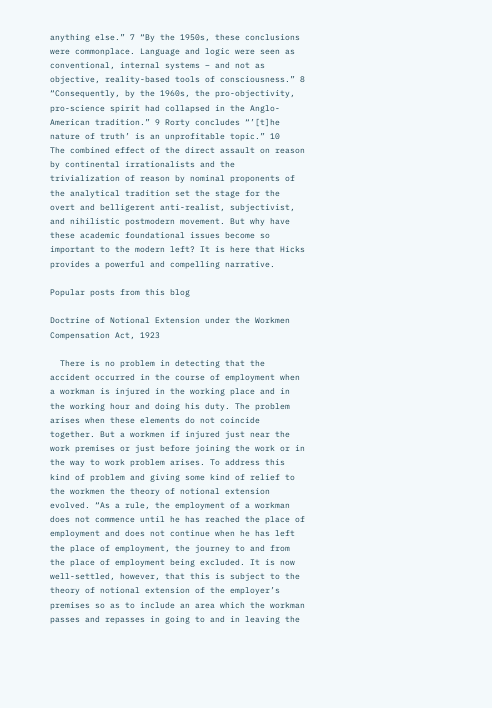anything else.” 7 “By the 1950s, these conclusions were commonplace. Language and logic were seen as conventional, internal systems – and not as objective, reality-based tools of consciousness.” 8 “Consequently, by the 1960s, the pro-objectivity, pro-science spirit had collapsed in the Anglo-American tradition.” 9 Rorty concludes “’[t]he nature of truth’ is an unprofitable topic.” 10
The combined effect of the direct assault on reason by continental irrationalists and the trivialization of reason by nominal proponents of the analytical tradition set the stage for the overt and belligerent anti-realist, subjectivist, and nihilistic postmodern movement. But why have these academic foundational issues become so important to the modern left? It is here that Hicks provides a powerful and compelling narrative.

Popular posts from this blog

Doctrine of Notional Extension under the Workmen Compensation Act, 1923

  There is no problem in detecting that the accident occurred in the course of employment when a workman is injured in the working place and in the working hour and doing his duty. The problem arises when these elements do not coincide together. But a workmen if injured just near the work premises or just before joining the work or in the way to work problem arises. To address this kind of problem and giving some kind of relief to the workmen the theory of notional extension evolved. “As a rule, the employment of a workman does not commence until he has reached the place of employment and does not continue when he has left the place of employment, the journey to and from the place of employment being excluded. It is now well-settled, however, that this is subject to the theory of notional extension of the employer’s premises so as to include an area which the workman passes and repasses in going to and in leaving the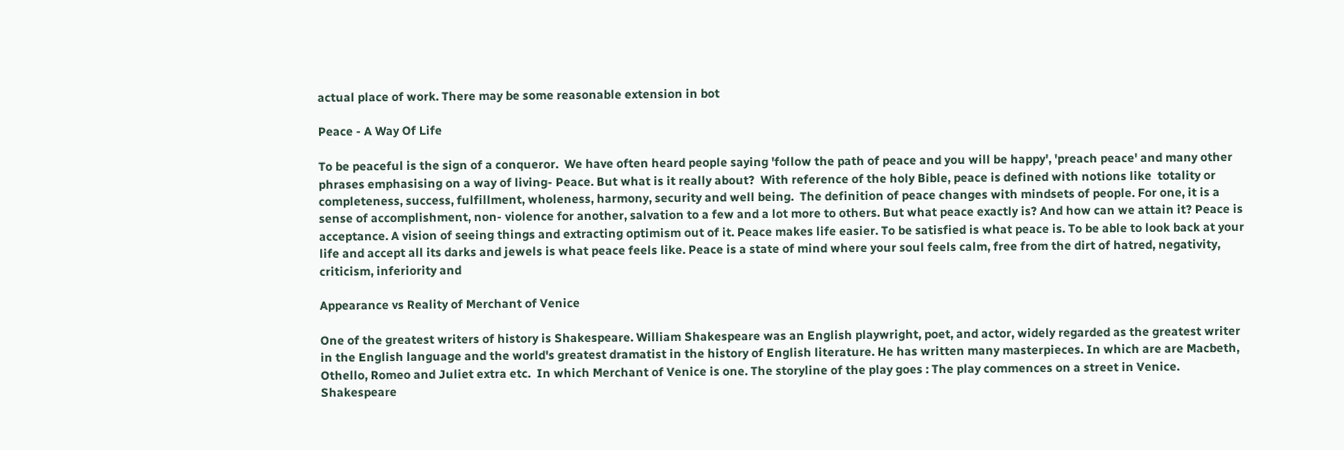actual place of work. There may be some reasonable extension in bot

Peace - A Way Of Life

To be peaceful is the sign of a conqueror.  We have often heard people saying 'follow the path of peace and you will be happy', 'preach peace' and many other phrases emphasising on a way of living- Peace. But what is it really about?  With reference of the holy Bible, peace is defined with notions like  totality or completeness, success, fulfillment, wholeness, harmony, security and well being.  The definition of peace changes with mindsets of people. For one, it is a sense of accomplishment, non- violence for another, salvation to a few and a lot more to others. But what peace exactly is? And how can we attain it? Peace is acceptance. A vision of seeing things and extracting optimism out of it. Peace makes life easier. To be satisfied is what peace is. To be able to look back at your life and accept all its darks and jewels is what peace feels like. Peace is a state of mind where your soul feels calm, free from the dirt of hatred, negativity, criticism, inferiority and

Appearance vs Reality of Merchant of Venice

One of the greatest writers of history is Shakespeare. William Shakespeare was an English playwright, poet, and actor, widely regarded as the greatest writer in the English language and the world's greatest dramatist in the history of English literature. He has written many masterpieces. In which are are Macbeth, Othello, Romeo and Juliet extra etc.  In which Merchant of Venice is one. The storyline of the play goes : The play commences on a street in Venice. Shakespeare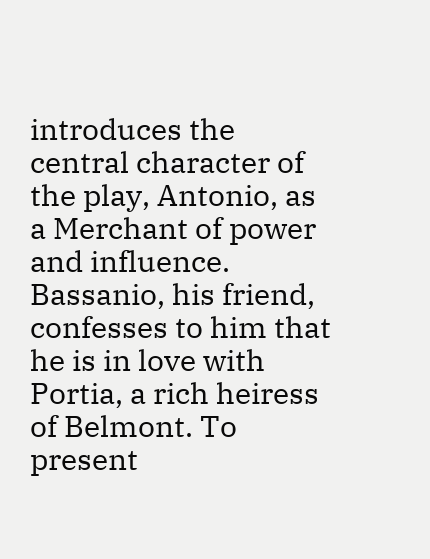introduces the central character of the play, Antonio, as a Merchant of power and influence. Bassanio, his friend, confesses to him that he is in love with Portia, a rich heiress of Belmont. To present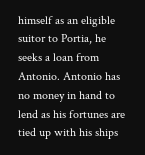himself as an eligible suitor to Portia, he seeks a loan from Antonio. Antonio has no money in hand to lend as his fortunes are tied up with his ships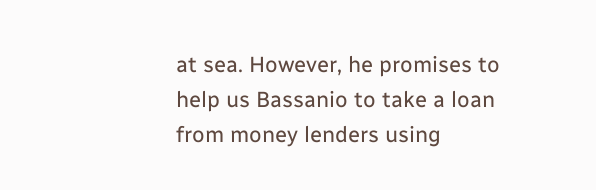at sea. However, he promises to help us Bassanio to take a loan from money lenders using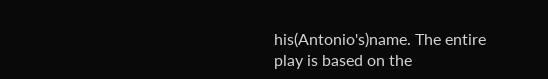his(Antonio's)name. The entire play is based on the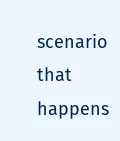scenario that happens